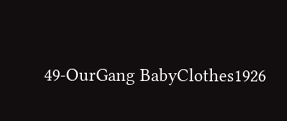49-OurGang BabyClothes1926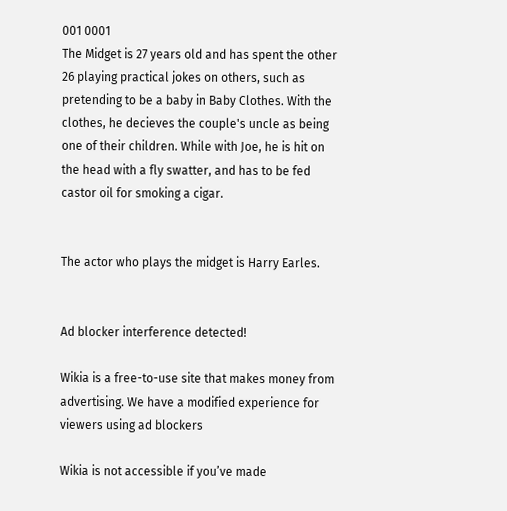001 0001
The Midget is 27 years old and has spent the other 26 playing practical jokes on others, such as pretending to be a baby in Baby Clothes. With the clothes, he decieves the couple's uncle as being one of their children. While with Joe, he is hit on the head with a fly swatter, and has to be fed castor oil for smoking a cigar.


The actor who plays the midget is Harry Earles.


Ad blocker interference detected!

Wikia is a free-to-use site that makes money from advertising. We have a modified experience for viewers using ad blockers

Wikia is not accessible if you’ve made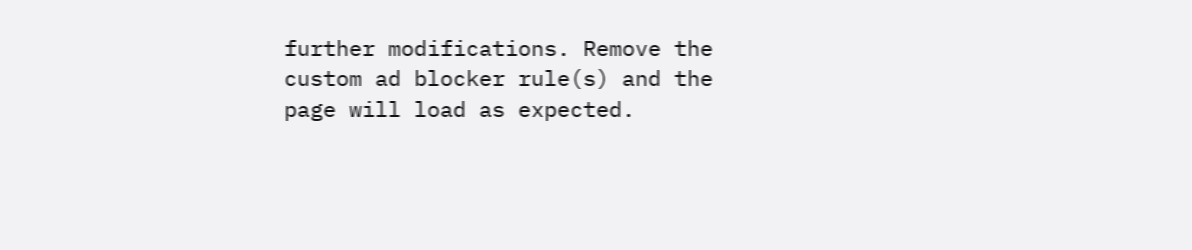further modifications. Remove the custom ad blocker rule(s) and the page will load as expected.